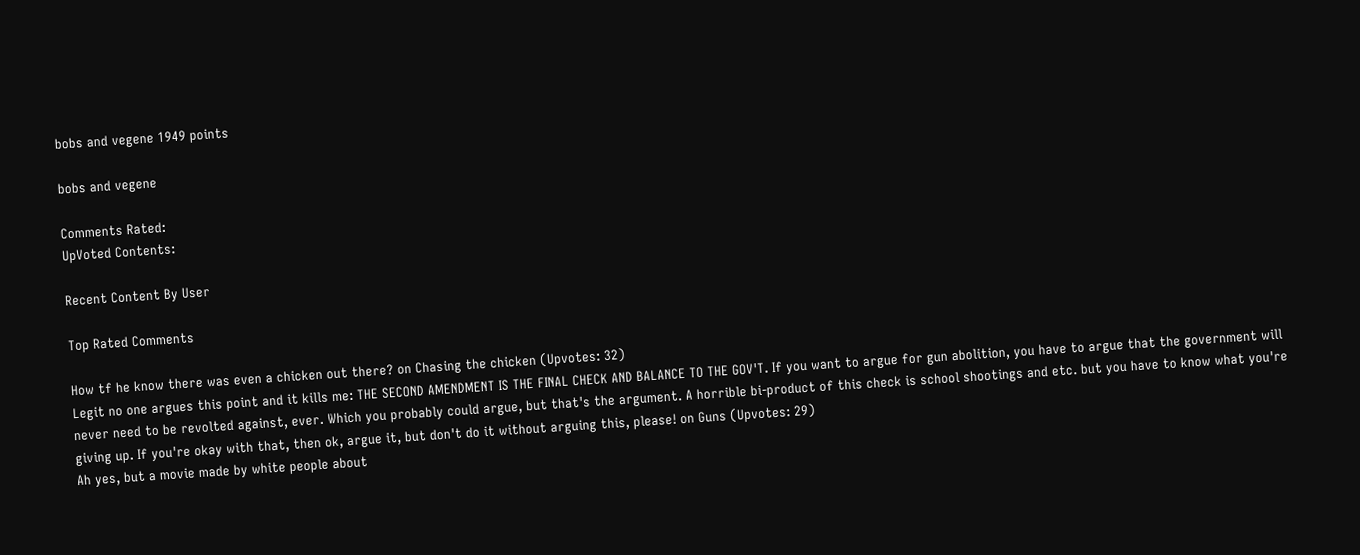bobs and vegene 1949 points

bobs and vegene

Comments Rated:
UpVoted Contents:

Recent Content By User

Top Rated Comments

How tf he know there was even a chicken out there? on Chasing the chicken (Upvotes: 32)
Legit no one argues this point and it kills me: THE SECOND AMENDMENT IS THE FINAL CHECK AND BALANCE TO THE GOV'T. If you want to argue for gun abolition, you have to argue that the government will never need to be revolted against, ever. Which you probably could argue, but that's the argument. A horrible bi-product of this check is school shootings and etc. but you have to know what you're giving up. If you're okay with that, then ok, argue it, but don't do it without arguing this, please! on Guns (Upvotes: 29)
Ah yes, but a movie made by white people about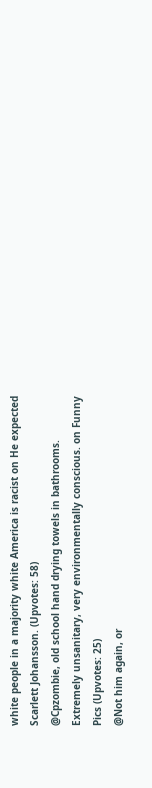white people in a majority white America is racist on He expected Scarlett Johansson. (Upvotes: 58)
@Cpzombie, old school hand drying towels in bathrooms. Extremely unsanitary, very environmentally conscious. on Funny Pics (Upvotes: 25)
@Not him again, or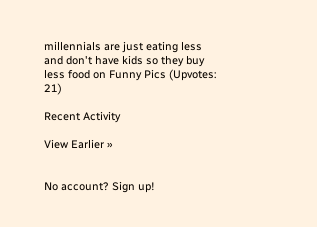millennials are just eating less and don't have kids so they buy less food on Funny Pics (Upvotes: 21)

Recent Activity

View Earlier »


No account? Sign up!